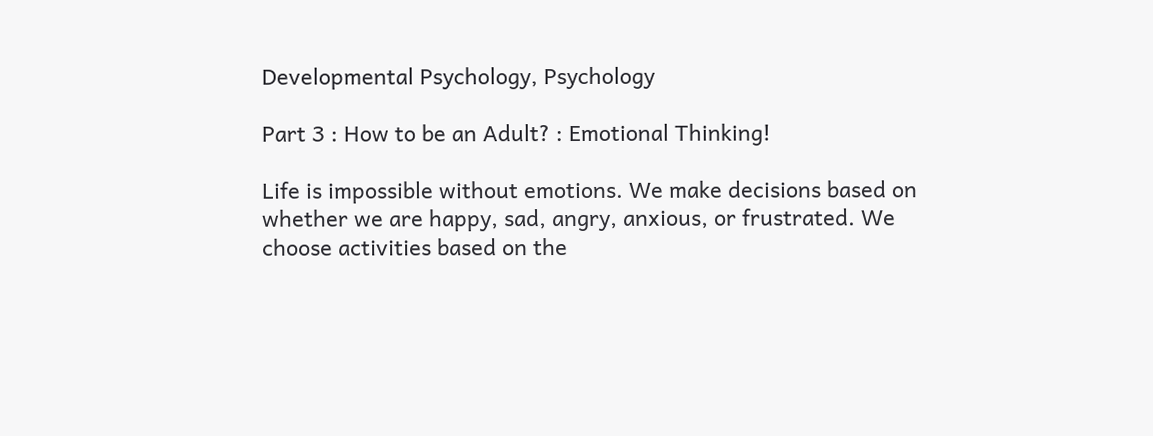Developmental Psychology, Psychology

Part 3 : How to be an Adult? : Emotional Thinking!

Life is impossible without emotions. We make decisions based on whether we are happy, sad, angry, anxious, or frustrated. We choose activities based on the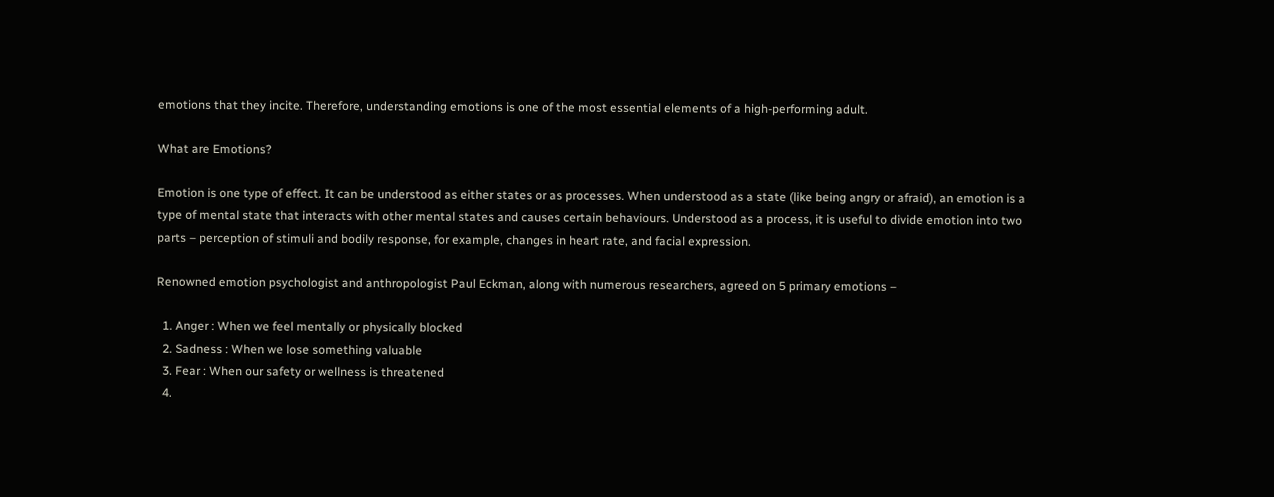emotions that they incite. Therefore, understanding emotions is one of the most essential elements of a high-performing adult.

What are Emotions?

Emotion is one type of effect. It can be understood as either states or as processes. When understood as a state (like being angry or afraid), an emotion is a type of mental state that interacts with other mental states and causes certain behaviours. Understood as a process, it is useful to divide emotion into two parts – perception of stimuli and bodily response, for example, changes in heart rate, and facial expression.

Renowned emotion psychologist and anthropologist Paul Eckman, along with numerous researchers, agreed on 5 primary emotions –

  1. Anger : When we feel mentally or physically blocked
  2. Sadness : When we lose something valuable
  3. Fear : When our safety or wellness is threatened
  4.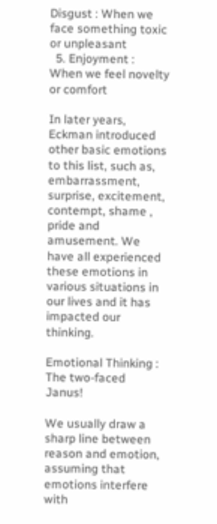Disgust : When we face something toxic or unpleasant
  5. Enjoyment : When we feel novelty or comfort

In later years, Eckman introduced other basic emotions to this list, such as, embarrassment, surprise, excitement, contempt, shame , pride and amusement. We have all experienced these emotions in various situations in our lives and it has impacted our thinking.

Emotional Thinking : The two-faced Janus!

We usually draw a sharp line between reason and emotion, assuming that emotions interfere with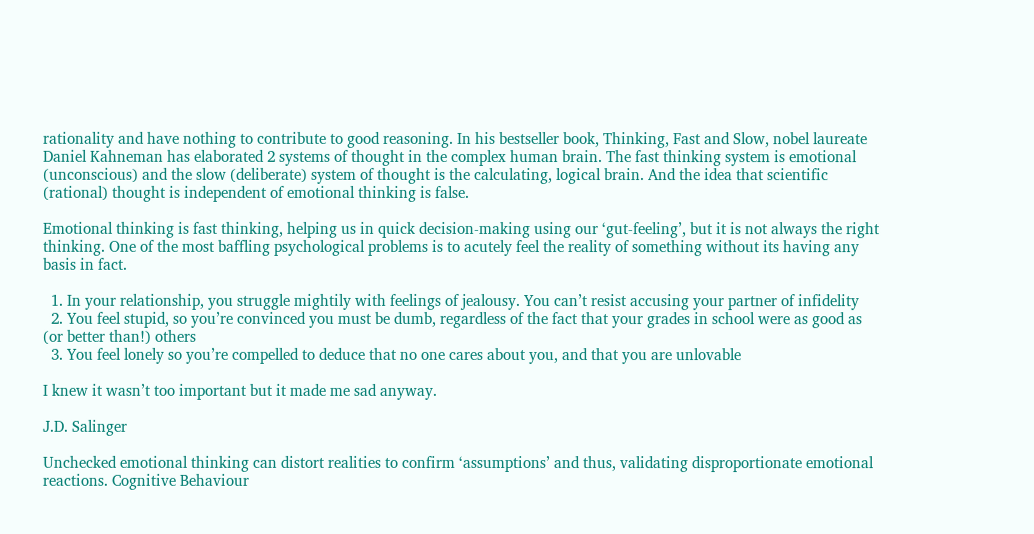rationality and have nothing to contribute to good reasoning. In his bestseller book, Thinking, Fast and Slow, nobel laureate Daniel Kahneman has elaborated 2 systems of thought in the complex human brain. The fast thinking system is emotional (unconscious) and the slow (deliberate) system of thought is the calculating, logical brain. And the idea that scientific (rational) thought is independent of emotional thinking is false.

Emotional thinking is fast thinking, helping us in quick decision-making using our ‘gut-feeling’, but it is not always the right thinking. One of the most baffling psychological problems is to acutely feel the reality of something without its having any basis in fact.

  1. In your relationship, you struggle mightily with feelings of jealousy. You can’t resist accusing your partner of infidelity
  2. You feel stupid, so you’re convinced you must be dumb, regardless of the fact that your grades in school were as good as (or better than!) others
  3. You feel lonely so you’re compelled to deduce that no one cares about you, and that you are unlovable

I knew it wasn’t too important but it made me sad anyway.

J.D. Salinger

Unchecked emotional thinking can distort realities to confirm ‘assumptions’ and thus, validating disproportionate emotional reactions. Cognitive Behaviour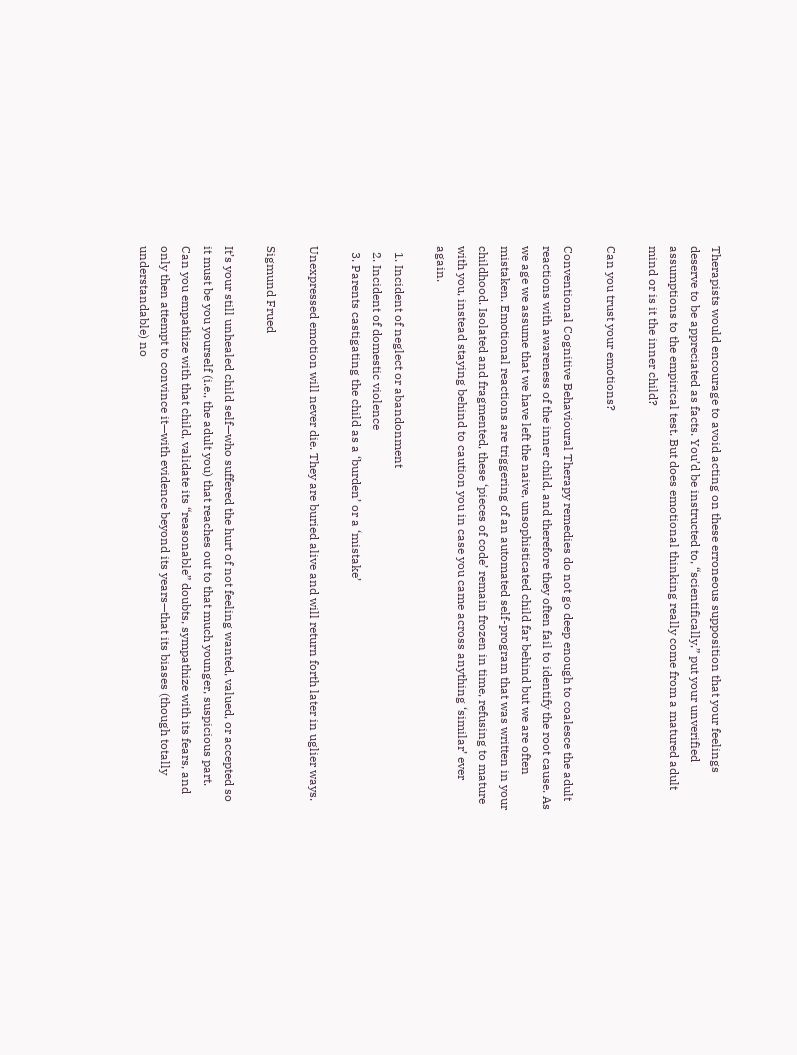Therapists would encourage to avoid acting on these erroneous supposition that your feelings deserve to be appreciated as facts. You’d be instructed to, “scientifically,” put your unverified assumptions to the empirical test. But does emotional thinking really come from a matured adult mind or is it the inner child?

Can you trust your emotions?

Conventional Cognitive Behavioural Therapy remedies do not go deep enough to coalesce the adult reactions with awareness of the inner child, and therefore they often fail to identify the root cause. As we age we assume that we have left the naive, unsophisticated child far behind but we are often mistaken. Emotional reactions are triggering of an automated self-program that was written in your childhood. Isolated and fragmented, these ‘pieces of code’ remain frozen in time, refusing to mature with you, instead staying behind to caution you in case you came across anything ‘similar’ ever again.

  1. Incident of neglect or abandonment
  2. Incident of domestic violence
  3. Parents castigating the child as a ‘burden’ or a ‘mistake’

Unexpressed emotion will never die. They are buried alive and will return forth later in uglier ways.

Sigmund Frued

It’s your still unhealed child self—who suffered the hurt of not feeling wanted, valued, or accepted so it must be you yourself (i.e., the adult you) that reaches out to that much younger, suspicious part.  Can you empathize with that child, validate its “reasonable” doubts, sympathize with its fears, and only then attempt to convince it—with evidence beyond its years—that its biases (though totally understandable) no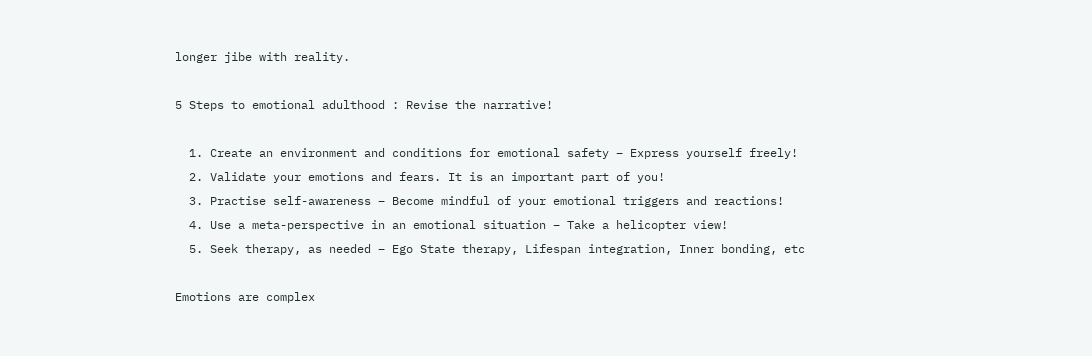longer jibe with reality.

5 Steps to emotional adulthood : Revise the narrative!

  1. Create an environment and conditions for emotional safety – Express yourself freely!
  2. Validate your emotions and fears. It is an important part of you!
  3. Practise self-awareness – Become mindful of your emotional triggers and reactions!
  4. Use a meta-perspective in an emotional situation – Take a helicopter view!
  5. Seek therapy, as needed – Ego State therapy, Lifespan integration, Inner bonding, etc

Emotions are complex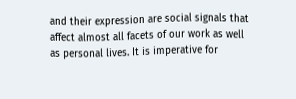and their expression are social signals that affect almost all facets of our work as well as personal lives. It is imperative for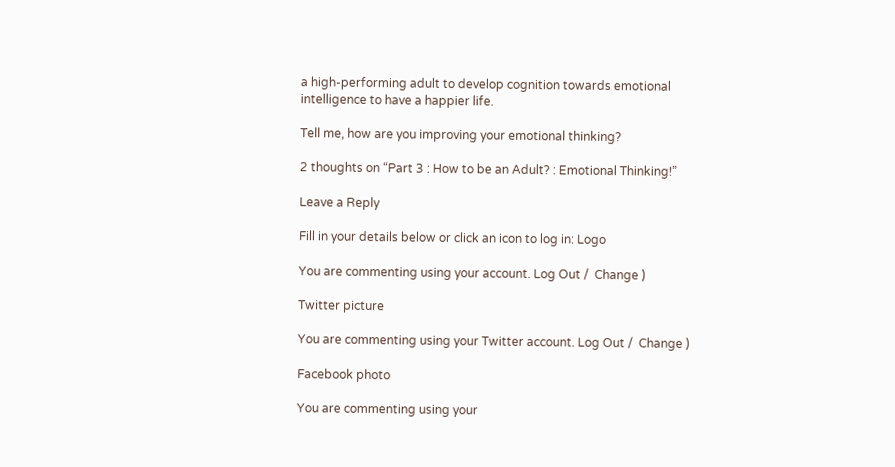a high-performing adult to develop cognition towards emotional intelligence to have a happier life.

Tell me, how are you improving your emotional thinking?

2 thoughts on “Part 3 : How to be an Adult? : Emotional Thinking!”

Leave a Reply

Fill in your details below or click an icon to log in: Logo

You are commenting using your account. Log Out /  Change )

Twitter picture

You are commenting using your Twitter account. Log Out /  Change )

Facebook photo

You are commenting using your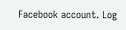Facebook account. Log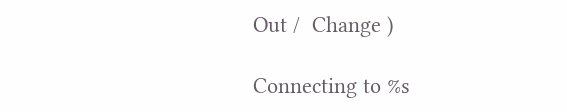Out /  Change )

Connecting to %s